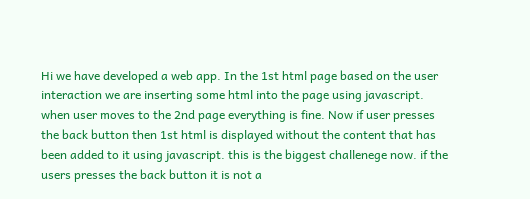Hi we have developed a web app. In the 1st html page based on the user interaction we are inserting some html into the page using javascript. when user moves to the 2nd page everything is fine. Now if user presses the back button then 1st html is displayed without the content that has been added to it using javascript. this is the biggest challenege now. if the users presses the back button it is not a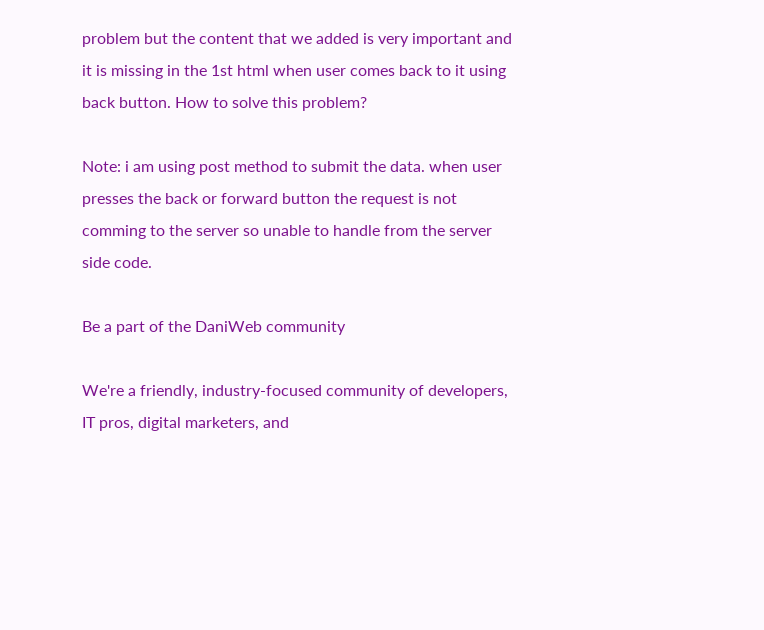problem but the content that we added is very important and it is missing in the 1st html when user comes back to it using back button. How to solve this problem?

Note: i am using post method to submit the data. when user presses the back or forward button the request is not comming to the server so unable to handle from the server side code.

Be a part of the DaniWeb community

We're a friendly, industry-focused community of developers, IT pros, digital marketers, and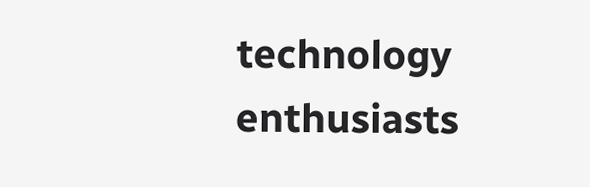technology enthusiasts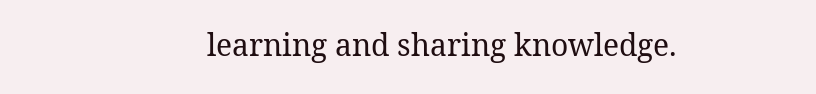learning and sharing knowledge.